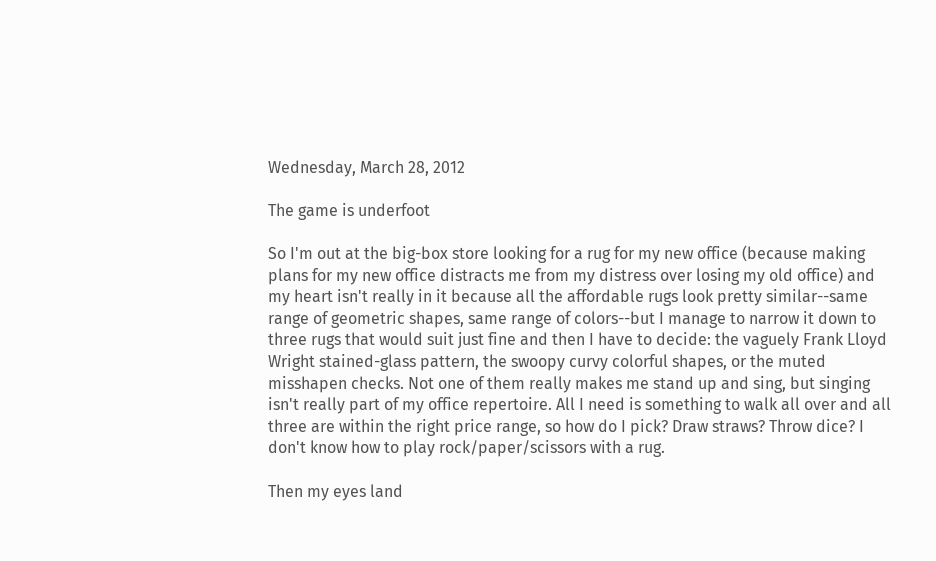Wednesday, March 28, 2012

The game is underfoot

So I'm out at the big-box store looking for a rug for my new office (because making plans for my new office distracts me from my distress over losing my old office) and my heart isn't really in it because all the affordable rugs look pretty similar--same range of geometric shapes, same range of colors--but I manage to narrow it down to three rugs that would suit just fine and then I have to decide: the vaguely Frank Lloyd Wright stained-glass pattern, the swoopy curvy colorful shapes, or the muted misshapen checks. Not one of them really makes me stand up and sing, but singing isn't really part of my office repertoire. All I need is something to walk all over and all three are within the right price range, so how do I pick? Draw straws? Throw dice? I don't know how to play rock/paper/scissors with a rug.

Then my eyes land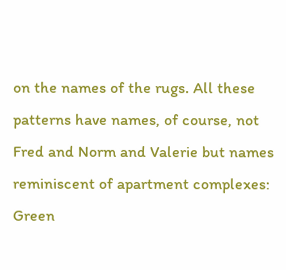on the names of the rugs. All these patterns have names, of course, not Fred and Norm and Valerie but names reminiscent of apartment complexes: Green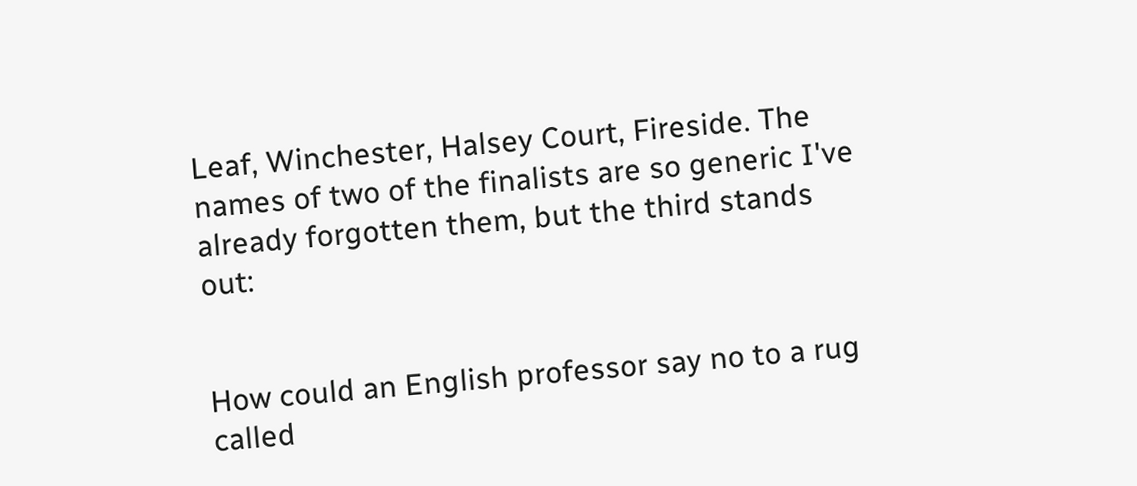Leaf, Winchester, Halsey Court, Fireside. The names of two of the finalists are so generic I've already forgotten them, but the third stands out:


How could an English professor say no to a rug called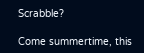Scrabble?

Come summertime, this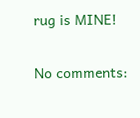rug is MINE!

No comments: